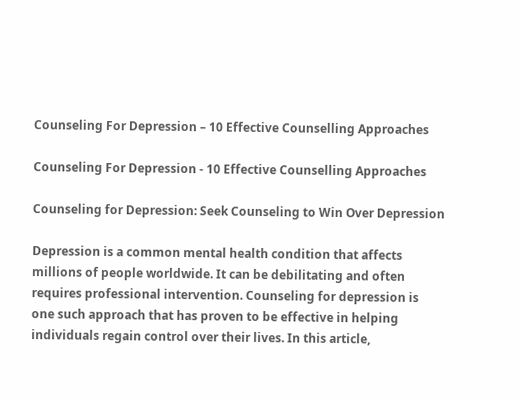Counseling For Depression – 10 Effective Counselling Approaches

Counseling For Depression - 10 Effective Counselling Approaches

Counseling for Depression: Seek Counseling to Win Over Depression

Depression is a common mental health condition that affects millions of people worldwide. It can be debilitating and often requires professional intervention. Counseling for depression is one such approach that has proven to be effective in helping individuals regain control over their lives. In this article,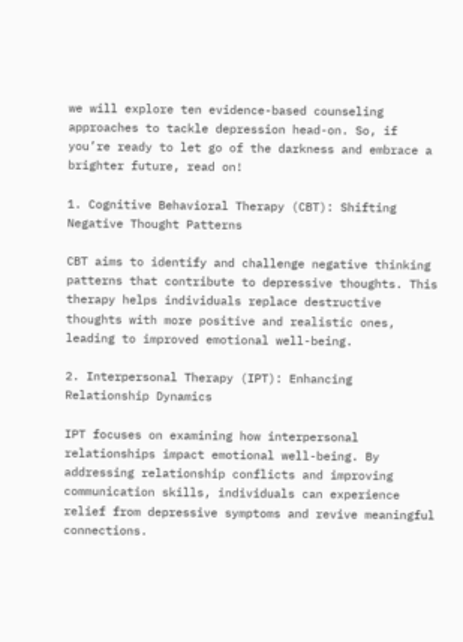we will explore ten evidence-based counseling approaches to tackle depression head-on. So, if you’re ready to let go of the darkness and embrace a brighter future, read on!

1. Cognitive Behavioral Therapy (CBT): Shifting Negative Thought Patterns

CBT aims to identify and challenge negative thinking patterns that contribute to depressive thoughts. This therapy helps individuals replace destructive thoughts with more positive and realistic ones, leading to improved emotional well-being.

2. Interpersonal Therapy (IPT): Enhancing Relationship Dynamics

IPT focuses on examining how interpersonal relationships impact emotional well-being. By addressing relationship conflicts and improving communication skills, individuals can experience relief from depressive symptoms and revive meaningful connections.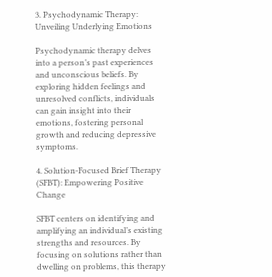3. Psychodynamic Therapy: Unveiling Underlying Emotions

Psychodynamic therapy delves into a person’s past experiences and unconscious beliefs. By exploring hidden feelings and unresolved conflicts, individuals can gain insight into their emotions, fostering personal growth and reducing depressive symptoms.

4. Solution-Focused Brief Therapy (SFBT): Empowering Positive Change

SFBT centers on identifying and amplifying an individual’s existing strengths and resources. By focusing on solutions rather than dwelling on problems, this therapy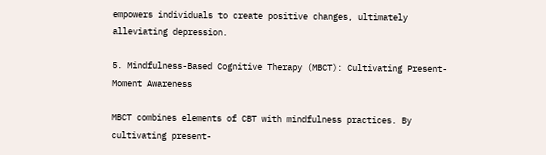empowers individuals to create positive changes, ultimately alleviating depression.

5. Mindfulness-Based Cognitive Therapy (MBCT): Cultivating Present-Moment Awareness

MBCT combines elements of CBT with mindfulness practices. By cultivating present-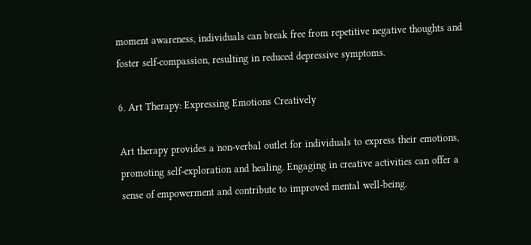moment awareness, individuals can break free from repetitive negative thoughts and foster self-compassion, resulting in reduced depressive symptoms.

6. Art Therapy: Expressing Emotions Creatively

Art therapy provides a non-verbal outlet for individuals to express their emotions, promoting self-exploration and healing. Engaging in creative activities can offer a sense of empowerment and contribute to improved mental well-being.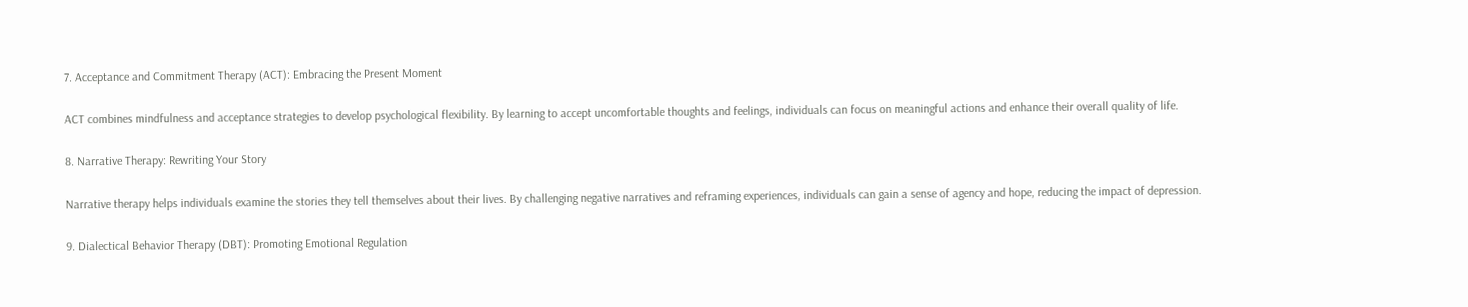7. Acceptance and Commitment Therapy (ACT): Embracing the Present Moment

ACT combines mindfulness and acceptance strategies to develop psychological flexibility. By learning to accept uncomfortable thoughts and feelings, individuals can focus on meaningful actions and enhance their overall quality of life.

8. Narrative Therapy: Rewriting Your Story

Narrative therapy helps individuals examine the stories they tell themselves about their lives. By challenging negative narratives and reframing experiences, individuals can gain a sense of agency and hope, reducing the impact of depression.

9. Dialectical Behavior Therapy (DBT): Promoting Emotional Regulation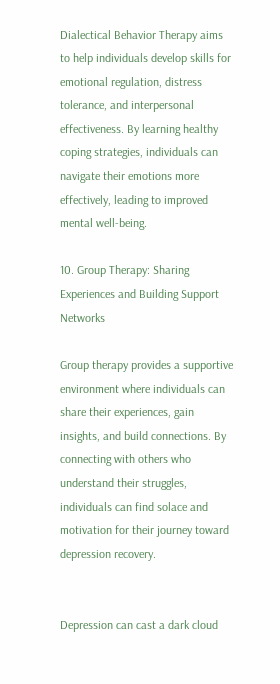Dialectical Behavior Therapy aims to help individuals develop skills for emotional regulation, distress tolerance, and interpersonal effectiveness. By learning healthy coping strategies, individuals can navigate their emotions more effectively, leading to improved mental well-being.

10. Group Therapy: Sharing Experiences and Building Support Networks

Group therapy provides a supportive environment where individuals can share their experiences, gain insights, and build connections. By connecting with others who understand their struggles, individuals can find solace and motivation for their journey toward depression recovery.


Depression can cast a dark cloud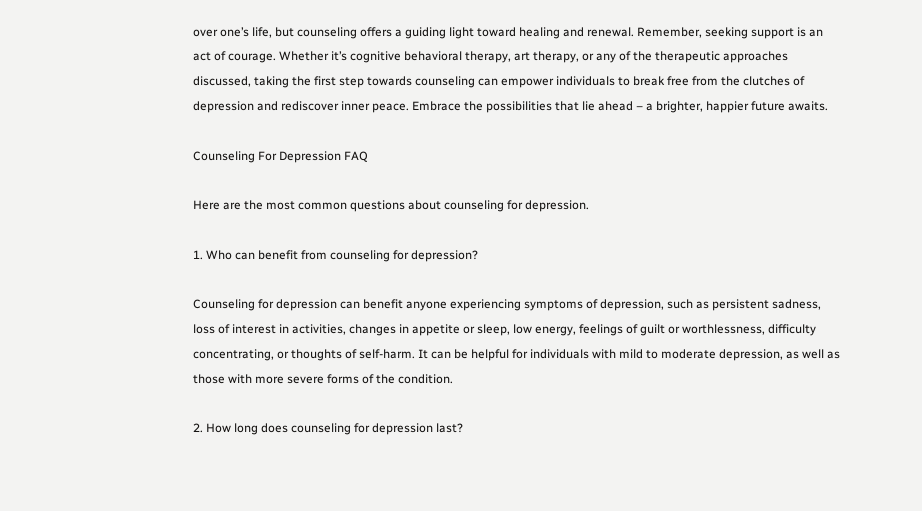over one’s life, but counseling offers a guiding light toward healing and renewal. Remember, seeking support is an act of courage. Whether it’s cognitive behavioral therapy, art therapy, or any of the therapeutic approaches discussed, taking the first step towards counseling can empower individuals to break free from the clutches of depression and rediscover inner peace. Embrace the possibilities that lie ahead – a brighter, happier future awaits.

Counseling For Depression FAQ

Here are the most common questions about counseling for depression.

1. Who can benefit from counseling for depression?

Counseling for depression can benefit anyone experiencing symptoms of depression, such as persistent sadness, loss of interest in activities, changes in appetite or sleep, low energy, feelings of guilt or worthlessness, difficulty concentrating, or thoughts of self-harm. It can be helpful for individuals with mild to moderate depression, as well as those with more severe forms of the condition.

2. How long does counseling for depression last?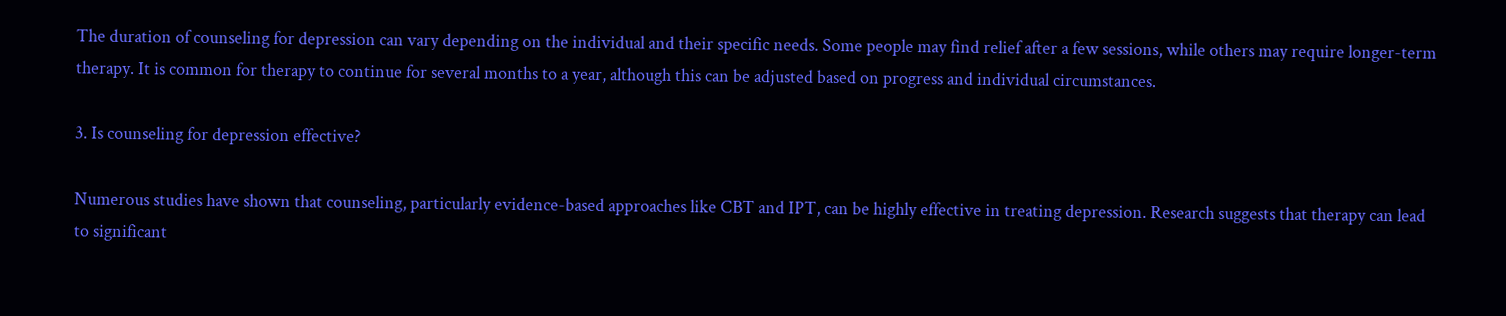The duration of counseling for depression can vary depending on the individual and their specific needs. Some people may find relief after a few sessions, while others may require longer-term therapy. It is common for therapy to continue for several months to a year, although this can be adjusted based on progress and individual circumstances.

3. Is counseling for depression effective?

Numerous studies have shown that counseling, particularly evidence-based approaches like CBT and IPT, can be highly effective in treating depression. Research suggests that therapy can lead to significant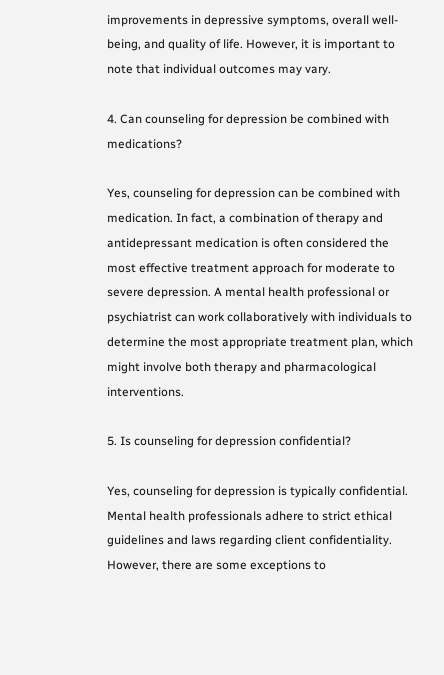improvements in depressive symptoms, overall well-being, and quality of life. However, it is important to note that individual outcomes may vary.

4. Can counseling for depression be combined with medications?

Yes, counseling for depression can be combined with medication. In fact, a combination of therapy and antidepressant medication is often considered the most effective treatment approach for moderate to severe depression. A mental health professional or psychiatrist can work collaboratively with individuals to determine the most appropriate treatment plan, which might involve both therapy and pharmacological interventions.

5. Is counseling for depression confidential?

Yes, counseling for depression is typically confidential. Mental health professionals adhere to strict ethical guidelines and laws regarding client confidentiality. However, there are some exceptions to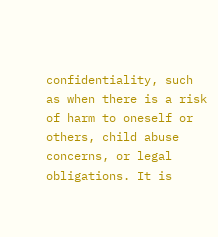confidentiality, such as when there is a risk of harm to oneself or others, child abuse concerns, or legal obligations. It is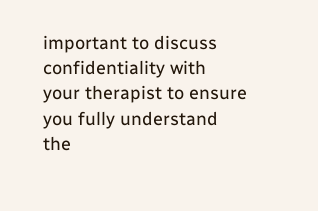important to discuss confidentiality with your therapist to ensure you fully understand the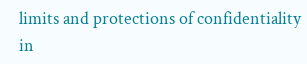limits and protections of confidentiality in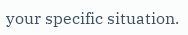your specific situation.